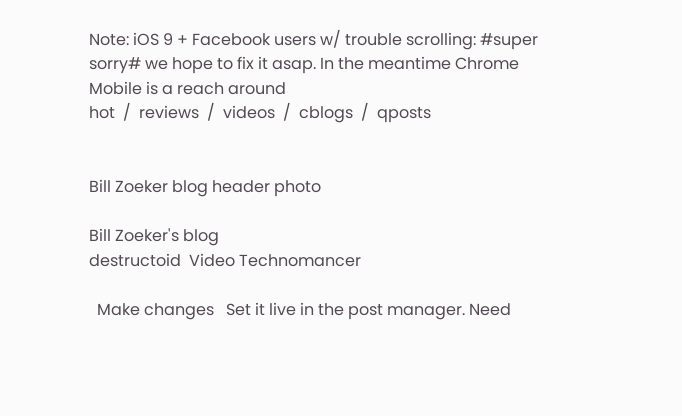Note: iOS 9 + Facebook users w/ trouble scrolling: #super sorry# we hope to fix it asap. In the meantime Chrome Mobile is a reach around
hot  /  reviews  /  videos  /  cblogs  /  qposts


Bill Zoeker blog header photo

Bill Zoeker's blog
destructoid  Video Technomancer

  Make changes   Set it live in the post manager. Need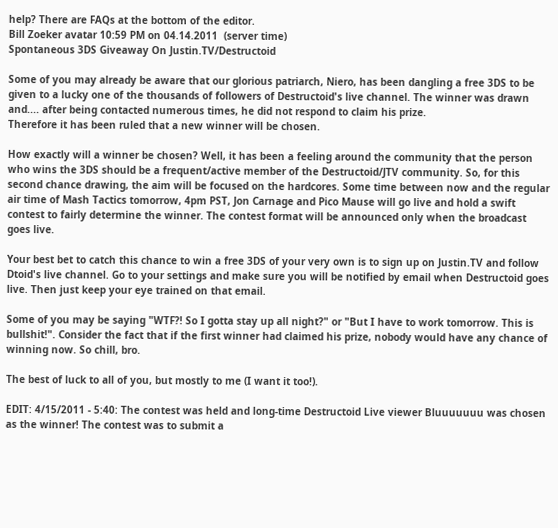help? There are FAQs at the bottom of the editor.
Bill Zoeker avatar 10:59 PM on 04.14.2011  (server time)
Spontaneous 3DS Giveaway On Justin.TV/Destructoid

Some of you may already be aware that our glorious patriarch, Niero, has been dangling a free 3DS to be given to a lucky one of the thousands of followers of Destructoid's live channel. The winner was drawn and.... after being contacted numerous times, he did not respond to claim his prize.
Therefore it has been ruled that a new winner will be chosen.

How exactly will a winner be chosen? Well, it has been a feeling around the community that the person who wins the 3DS should be a frequent/active member of the Destructoid/JTV community. So, for this second chance drawing, the aim will be focused on the hardcores. Some time between now and the regular air time of Mash Tactics tomorrow, 4pm PST, Jon Carnage and Pico Mause will go live and hold a swift contest to fairly determine the winner. The contest format will be announced only when the broadcast goes live.

Your best bet to catch this chance to win a free 3DS of your very own is to sign up on Justin.TV and follow Dtoid's live channel. Go to your settings and make sure you will be notified by email when Destructoid goes live. Then just keep your eye trained on that email.

Some of you may be saying "WTF?! So I gotta stay up all night?" or "But I have to work tomorrow. This is bullshit!". Consider the fact that if the first winner had claimed his prize, nobody would have any chance of winning now. So chill, bro.

The best of luck to all of you, but mostly to me (I want it too!).

EDIT: 4/15/2011 - 5:40: The contest was held and long-time Destructoid Live viewer Bluuuuuuu was chosen as the winner! The contest was to submit a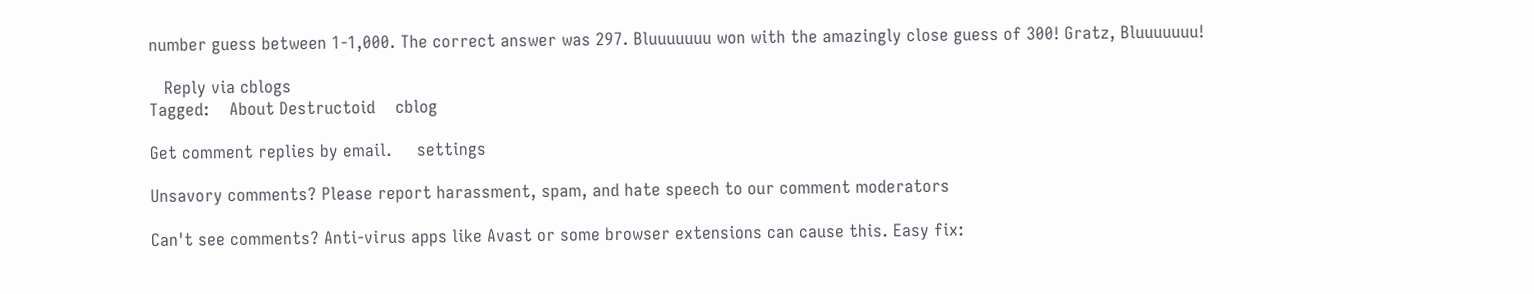number guess between 1-1,000. The correct answer was 297. Bluuuuuuu won with the amazingly close guess of 300! Gratz, Bluuuuuuu!

   Reply via cblogs
Tagged:    About Destructoid    cblog

Get comment replies by email.     settings

Unsavory comments? Please report harassment, spam, and hate speech to our comment moderators

Can't see comments? Anti-virus apps like Avast or some browser extensions can cause this. Easy fix: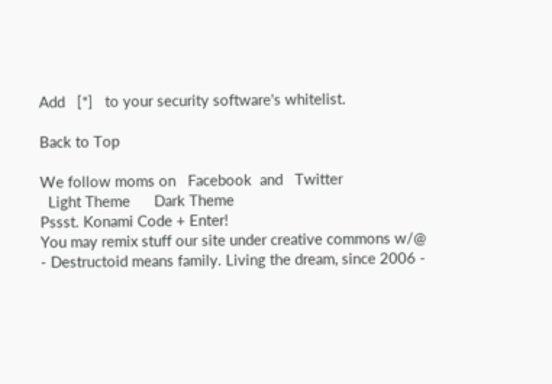Add   [*]   to your security software's whitelist.

Back to Top

We follow moms on   Facebook  and   Twitter
  Light Theme      Dark Theme
Pssst. Konami Code + Enter!
You may remix stuff our site under creative commons w/@
- Destructoid means family. Living the dream, since 2006 -